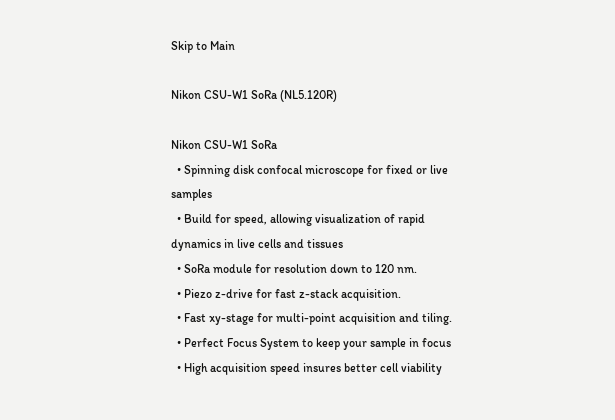Skip to Main

Nikon CSU-W1 SoRa (NL5.120R)

Nikon CSU-W1 SoRa
  • Spinning disk confocal microscope for fixed or live samples
  • Build for speed, allowing visualization of rapid dynamics in live cells and tissues
  • SoRa module for resolution down to 120 nm.
  • Piezo z-drive for fast z-stack acquisition.
  • Fast xy-stage for multi-point acquisition and tiling.
  • Perfect Focus System to keep your sample in focus
  • High acquisition speed insures better cell viability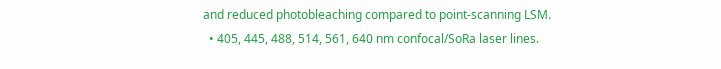and reduced photobleaching compared to point-scanning LSM.
  • 405, 445, 488, 514, 561, 640 nm confocal/SoRa laser lines.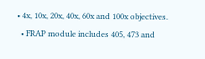• 4x, 10x, 20x, 40x, 60x and 100x objectives.
  • FRAP module includes 405, 473 and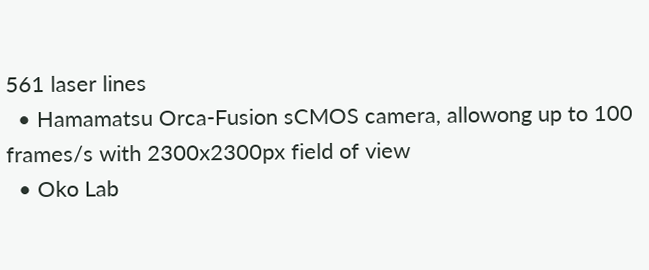561 laser lines
  • Hamamatsu Orca-Fusion sCMOS camera, allowong up to 100 frames/s with 2300x2300px field of view
  • Oko Lab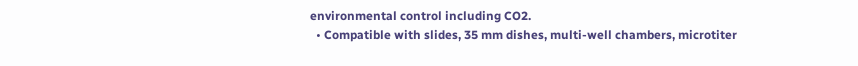environmental control including CO2.
  • Compatible with slides, 35 mm dishes, multi-well chambers, microtiter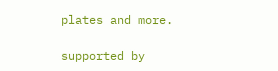plates and more.

supported by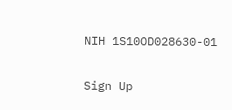NIH 1S10OD028630-01

Sign Up